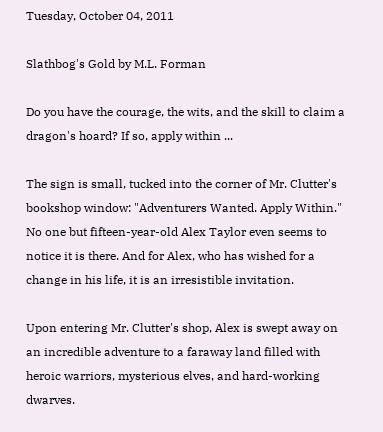Tuesday, October 04, 2011

Slathbog's Gold by M.L. Forman

Do you have the courage, the wits, and the skill to claim a dragon's hoard? If so, apply within ...

The sign is small, tucked into the corner of Mr. Clutter's bookshop window: "Adventurers Wanted. Apply Within." No one but fifteen-year-old Alex Taylor even seems to notice it is there. And for Alex, who has wished for a change in his life, it is an irresistible invitation.

Upon entering Mr. Clutter's shop, Alex is swept away on an incredible adventure to a faraway land filled with heroic warriors, mysterious elves, and hard-working dwarves.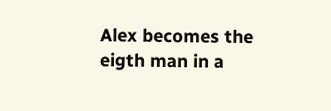Alex becomes the eigth man in a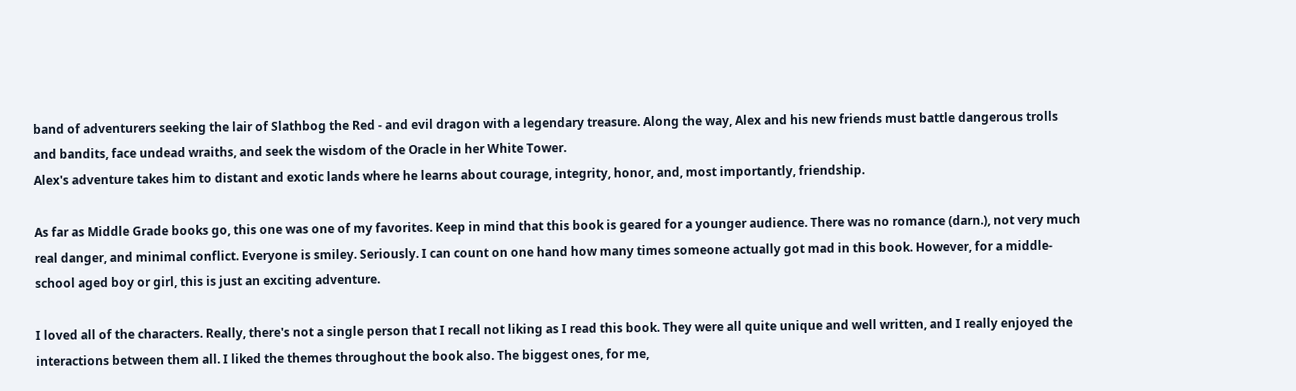band of adventurers seeking the lair of Slathbog the Red - and evil dragon with a legendary treasure. Along the way, Alex and his new friends must battle dangerous trolls and bandits, face undead wraiths, and seek the wisdom of the Oracle in her White Tower.
Alex's adventure takes him to distant and exotic lands where he learns about courage, integrity, honor, and, most importantly, friendship.

As far as Middle Grade books go, this one was one of my favorites. Keep in mind that this book is geared for a younger audience. There was no romance (darn.), not very much real danger, and minimal conflict. Everyone is smiley. Seriously. I can count on one hand how many times someone actually got mad in this book. However, for a middle-school aged boy or girl, this is just an exciting adventure.

I loved all of the characters. Really, there's not a single person that I recall not liking as I read this book. They were all quite unique and well written, and I really enjoyed the interactions between them all. I liked the themes throughout the book also. The biggest ones, for me,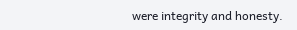were integrity and honesty.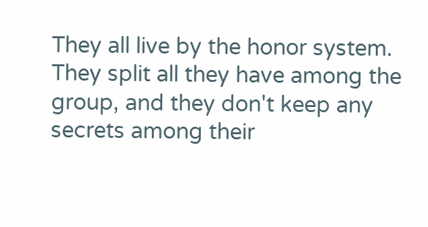They all live by the honor system. They split all they have among the group, and they don't keep any secrets among their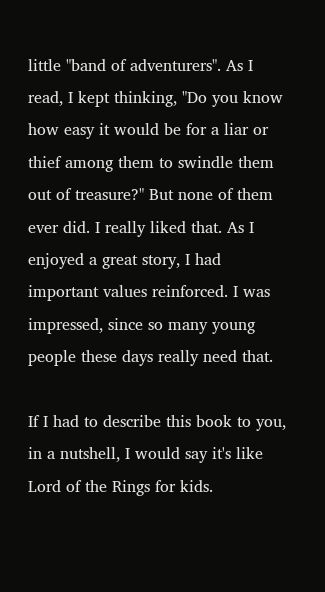little "band of adventurers". As I read, I kept thinking, "Do you know how easy it would be for a liar or thief among them to swindle them out of treasure?" But none of them ever did. I really liked that. As I enjoyed a great story, I had important values reinforced. I was impressed, since so many young people these days really need that.

If I had to describe this book to you, in a nutshell, I would say it's like Lord of the Rings for kids.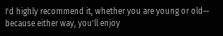I'd highly recommend it, whether you are young or old-- because either way, you'll enjoy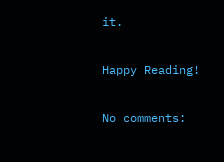it.

Happy Reading!

No comments: